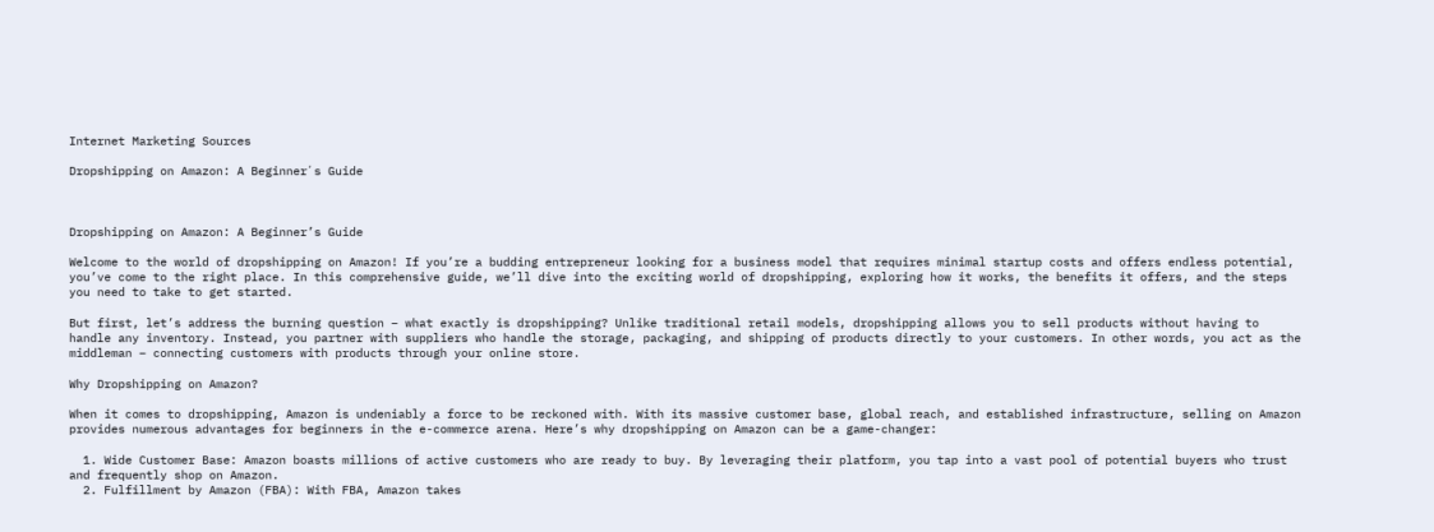Internet Marketing Sources

Dropshipping on Amazon: A Beginnerʼs Guide



Dropshipping on Amazon: A Beginner’s Guide

Welcome to the world of dropshipping on Amazon! If you’re a budding entrepreneur looking for a business model that requires minimal startup costs and offers endless potential, you’ve come to the right place. In this comprehensive guide, we’ll dive into the exciting world of dropshipping, exploring how it works, the benefits it offers, and the steps you need to take to get started.

But first, let’s address the burning question – what exactly is dropshipping? Unlike traditional retail models, dropshipping allows you to sell products without having to handle any inventory. Instead, you partner with suppliers who handle the storage, packaging, and shipping of products directly to your customers. In other words, you act as the middleman – connecting customers with products through your online store.

Why Dropshipping on Amazon?

When it comes to dropshipping, Amazon is undeniably a force to be reckoned with. With its massive customer base, global reach, and established infrastructure, selling on Amazon provides numerous advantages for beginners in the e-commerce arena. Here’s why dropshipping on Amazon can be a game-changer:

  1. Wide Customer Base: Amazon boasts millions of active customers who are ready to buy. By leveraging their platform, you tap into a vast pool of potential buyers who trust and frequently shop on Amazon.
  2. Fulfillment by Amazon (FBA): With FBA, Amazon takes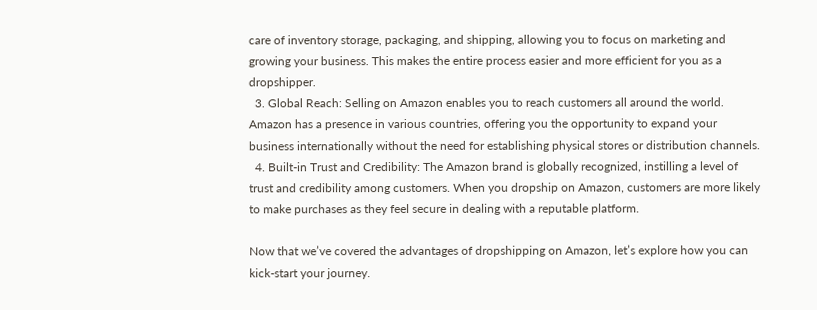care of inventory storage, packaging, and shipping, allowing you to focus on marketing and growing your business. This makes the entire process easier and more efficient for you as a dropshipper.
  3. Global Reach: Selling on Amazon enables you to reach customers all around the world. Amazon has a presence in various countries, offering you the opportunity to expand your business internationally without the need for establishing physical stores or distribution channels.
  4. Built-in Trust and Credibility: The Amazon brand is globally recognized, instilling a level of trust and credibility among customers. When you dropship on Amazon, customers are more likely to make purchases as they feel secure in dealing with a reputable platform.

Now that we’ve covered the advantages of dropshipping on Amazon, let’s explore how you can kick-start your journey.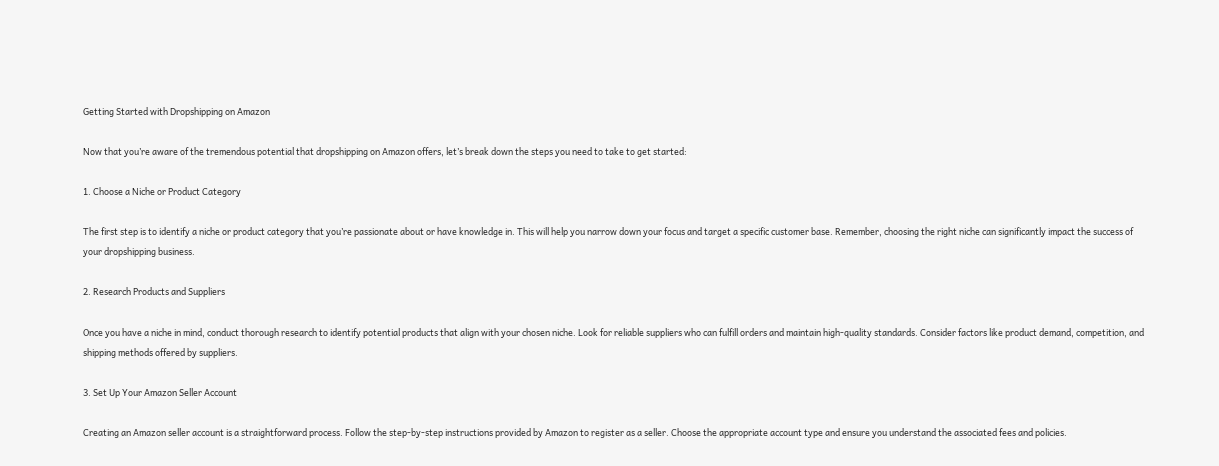Getting Started with Dropshipping on Amazon

Now that you’re aware of the tremendous potential that dropshipping on Amazon offers, let’s break down the steps you need to take to get started:

1. Choose a Niche or Product Category

The first step is to identify a niche or product category that you’re passionate about or have knowledge in. This will help you narrow down your focus and target a specific customer base. Remember, choosing the right niche can significantly impact the success of your dropshipping business.

2. Research Products and Suppliers

Once you have a niche in mind, conduct thorough research to identify potential products that align with your chosen niche. Look for reliable suppliers who can fulfill orders and maintain high-quality standards. Consider factors like product demand, competition, and shipping methods offered by suppliers.

3. Set Up Your Amazon Seller Account

Creating an Amazon seller account is a straightforward process. Follow the step-by-step instructions provided by Amazon to register as a seller. Choose the appropriate account type and ensure you understand the associated fees and policies.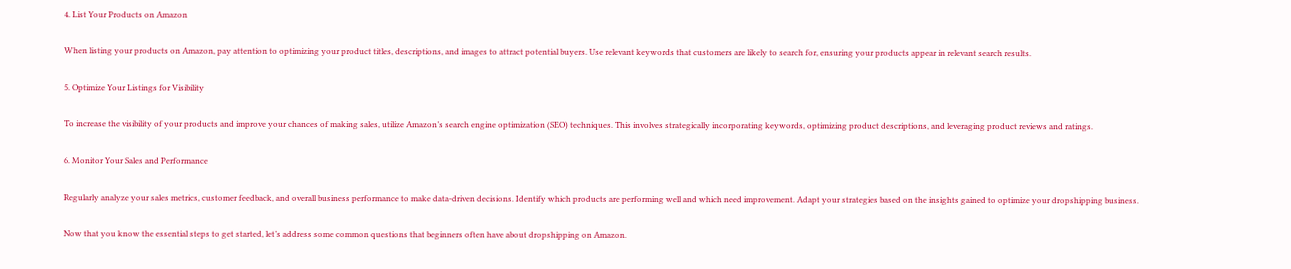4. List Your Products on Amazon

When listing your products on Amazon, pay attention to optimizing your product titles, descriptions, and images to attract potential buyers. Use relevant keywords that customers are likely to search for, ensuring your products appear in relevant search results.

5. Optimize Your Listings for Visibility

To increase the visibility of your products and improve your chances of making sales, utilize Amazon’s search engine optimization (SEO) techniques. This involves strategically incorporating keywords, optimizing product descriptions, and leveraging product reviews and ratings.

6. Monitor Your Sales and Performance

Regularly analyze your sales metrics, customer feedback, and overall business performance to make data-driven decisions. Identify which products are performing well and which need improvement. Adapt your strategies based on the insights gained to optimize your dropshipping business.

Now that you know the essential steps to get started, let’s address some common questions that beginners often have about dropshipping on Amazon.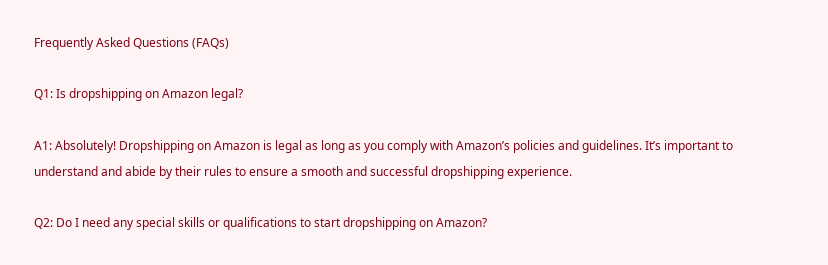Frequently Asked Questions (FAQs)

Q1: Is dropshipping on Amazon legal?

A1: Absolutely! Dropshipping on Amazon is legal as long as you comply with Amazon’s policies and guidelines. It’s important to understand and abide by their rules to ensure a smooth and successful dropshipping experience.

Q2: Do I need any special skills or qualifications to start dropshipping on Amazon?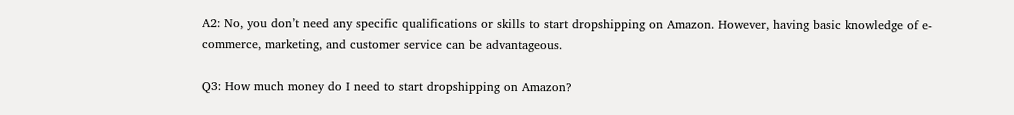A2: No, you don’t need any specific qualifications or skills to start dropshipping on Amazon. However, having basic knowledge of e-commerce, marketing, and customer service can be advantageous.

Q3: How much money do I need to start dropshipping on Amazon?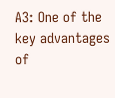A3: One of the key advantages of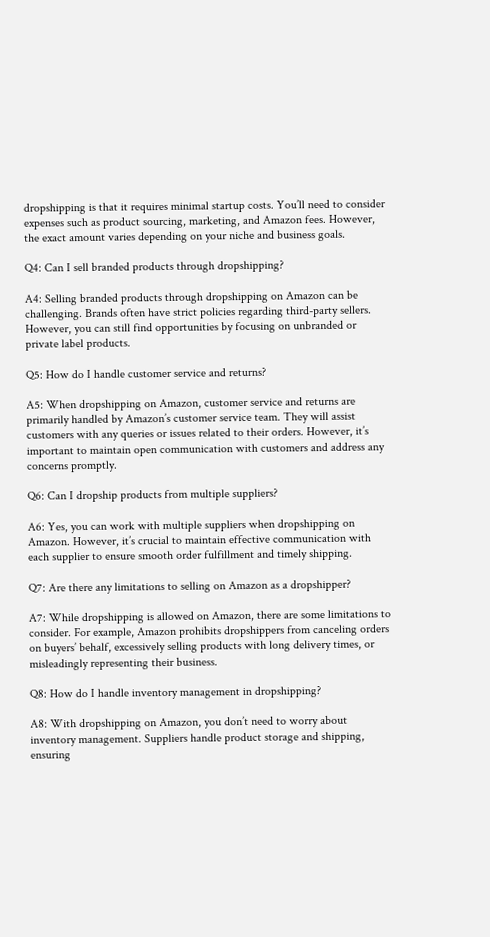dropshipping is that it requires minimal startup costs. You’ll need to consider expenses such as product sourcing, marketing, and Amazon fees. However, the exact amount varies depending on your niche and business goals.

Q4: Can I sell branded products through dropshipping?

A4: Selling branded products through dropshipping on Amazon can be challenging. Brands often have strict policies regarding third-party sellers. However, you can still find opportunities by focusing on unbranded or private label products.

Q5: How do I handle customer service and returns?

A5: When dropshipping on Amazon, customer service and returns are primarily handled by Amazon’s customer service team. They will assist customers with any queries or issues related to their orders. However, it’s important to maintain open communication with customers and address any concerns promptly.

Q6: Can I dropship products from multiple suppliers?

A6: Yes, you can work with multiple suppliers when dropshipping on Amazon. However, it’s crucial to maintain effective communication with each supplier to ensure smooth order fulfillment and timely shipping.

Q7: Are there any limitations to selling on Amazon as a dropshipper?

A7: While dropshipping is allowed on Amazon, there are some limitations to consider. For example, Amazon prohibits dropshippers from canceling orders on buyers’ behalf, excessively selling products with long delivery times, or misleadingly representing their business.

Q8: How do I handle inventory management in dropshipping?

A8: With dropshipping on Amazon, you don’t need to worry about inventory management. Suppliers handle product storage and shipping, ensuring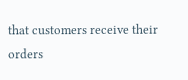that customers receive their orders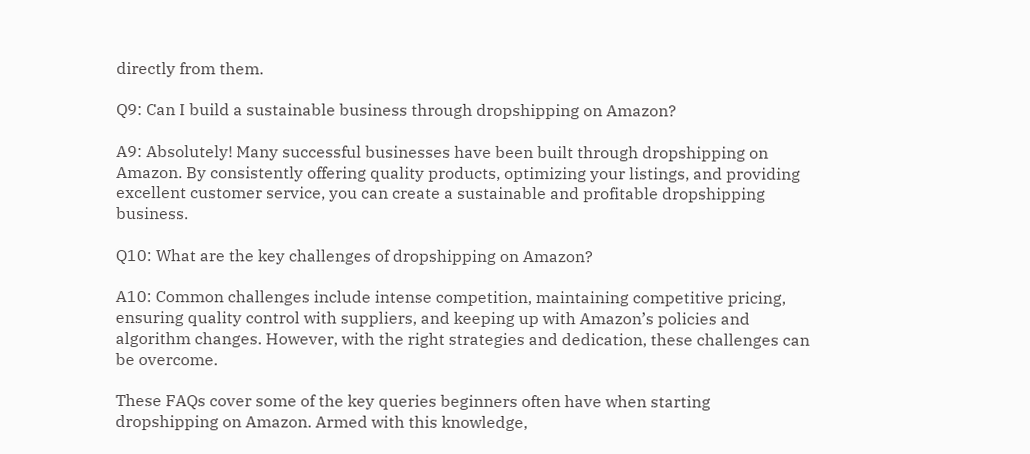directly from them.

Q9: Can I build a sustainable business through dropshipping on Amazon?

A9: Absolutely! Many successful businesses have been built through dropshipping on Amazon. By consistently offering quality products, optimizing your listings, and providing excellent customer service, you can create a sustainable and profitable dropshipping business.

Q10: What are the key challenges of dropshipping on Amazon?

A10: Common challenges include intense competition, maintaining competitive pricing, ensuring quality control with suppliers, and keeping up with Amazon’s policies and algorithm changes. However, with the right strategies and dedication, these challenges can be overcome.

These FAQs cover some of the key queries beginners often have when starting dropshipping on Amazon. Armed with this knowledge,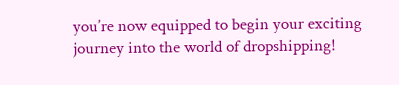you’re now equipped to begin your exciting journey into the world of dropshipping!